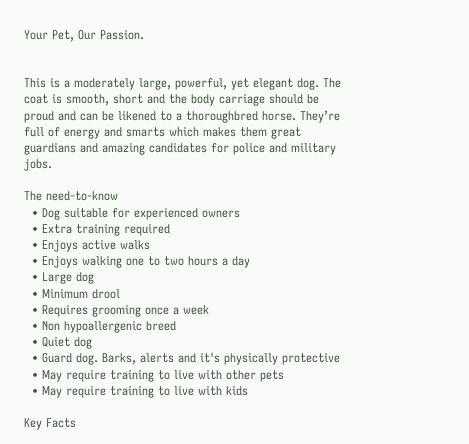Your Pet, Our Passion.


This is a moderately large, powerful, yet elegant dog. The coat is smooth, short and the body carriage should be proud and can be likened to a thoroughbred horse. They’re full of energy and smarts which makes them great guardians and amazing candidates for police and military jobs.

The need-to-know
  • Dog suitable for experienced owners
  • Extra training required
  • Enjoys active walks
  • Enjoys walking one to two hours a day
  • Large dog
  • Minimum drool
  • Requires grooming once a week
  • Non hypoallergenic breed
  • Quiet dog
  • Guard dog. Barks, alerts and it's physically protective
  • May require training to live with other pets
  • May require training to live with kids

Key Facts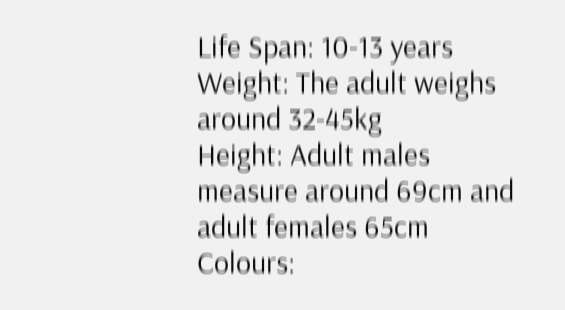Life Span: 10-13 years
Weight: The adult weighs around 32-45kg
Height: Adult males measure around 69cm and adult females 65cm
Colours: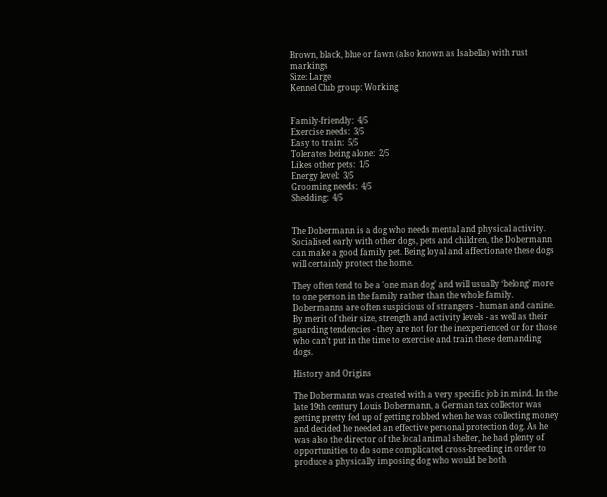Brown, black, blue or fawn (also known as Isabella) with rust markings
Size: Large
Kennel Club group: Working


Family-friendly:  4/5
Exercise needs:  3/5
Easy to train:  5/5
Tolerates being alone:  2/5
Likes other pets:  1/5
Energy level:  3/5
Grooming needs:  4/5
Shedding:  4/5


The Dobermann is a dog who needs mental and physical activity. Socialised early with other dogs, pets and children, the Dobermann can make a good family pet. Being loyal and affectionate these dogs will certainly protect the home.

They often tend to be a 'one man dog' and will usually ‘belong’ more to one person in the family rather than the whole family. Dobermanns are often suspicious of strangers - human and canine. By merit of their size, strength and activity levels - as well as their guarding tendencies - they are not for the inexperienced or for those who can’t put in the time to exercise and train these demanding dogs.

History and Origins

The Dobermann was created with a very specific job in mind. In the late 19th century Louis Dobermann, a German tax collector was getting pretty fed up of getting robbed when he was collecting money and decided he needed an effective personal protection dog. As he was also the director of the local animal shelter, he had plenty of opportunities to do some complicated cross-breeding in order to produce a physically imposing dog who would be both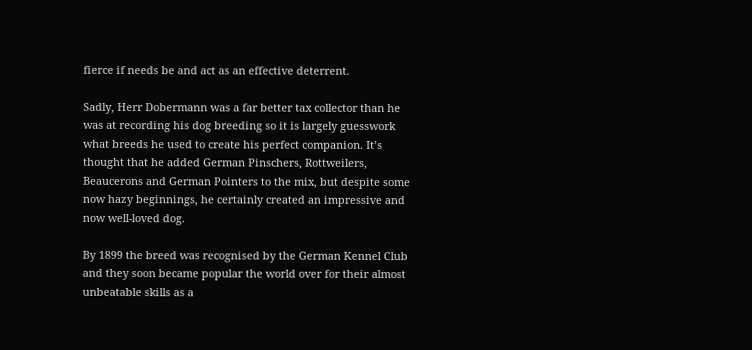fierce if needs be and act as an effective deterrent.

Sadly, Herr Dobermann was a far better tax collector than he was at recording his dog breeding so it is largely guesswork what breeds he used to create his perfect companion. It’s thought that he added German Pinschers, Rottweilers, Beaucerons and German Pointers to the mix, but despite some now hazy beginnings, he certainly created an impressive and now well-loved dog.

By 1899 the breed was recognised by the German Kennel Club and they soon became popular the world over for their almost unbeatable skills as a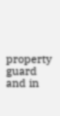property guard and in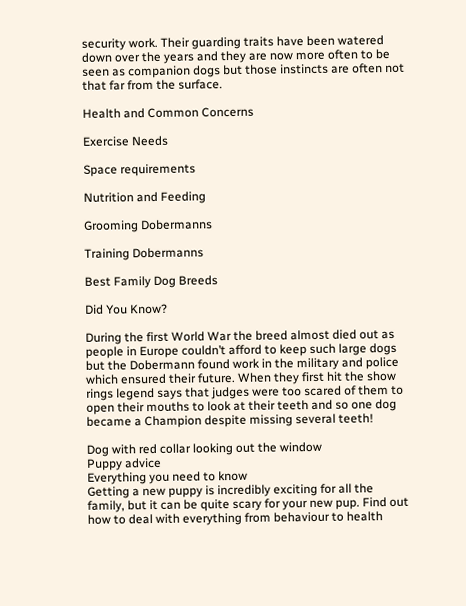security work. Their guarding traits have been watered down over the years and they are now more often to be seen as companion dogs but those instincts are often not that far from the surface.

Health and Common Concerns

Exercise Needs

Space requirements

Nutrition and Feeding

Grooming Dobermanns

Training Dobermanns

Best Family Dog Breeds

Did You Know?

During the first World War the breed almost died out as people in Europe couldn’t afford to keep such large dogs but the Dobermann found work in the military and police which ensured their future. When they first hit the show rings legend says that judges were too scared of them to open their mouths to look at their teeth and so one dog became a Champion despite missing several teeth!

Dog with red collar looking out the window
Puppy advice
Everything you need to know
Getting a new puppy is incredibly exciting for all the family, but it can be quite scary for your new pup. Find out how to deal with everything from behaviour to health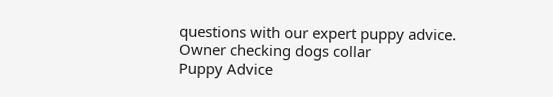questions with our expert puppy advice.
Owner checking dogs collar
Puppy Advice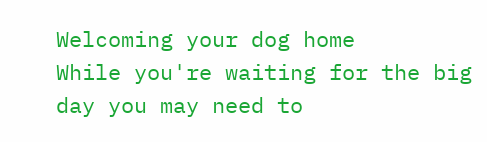Welcoming your dog home
While you're waiting for the big day you may need to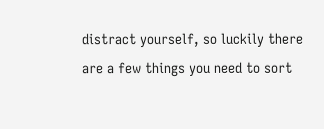distract yourself, so luckily there are a few things you need to sort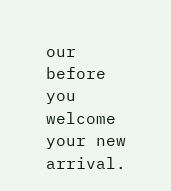our before you welcome your new arrival.